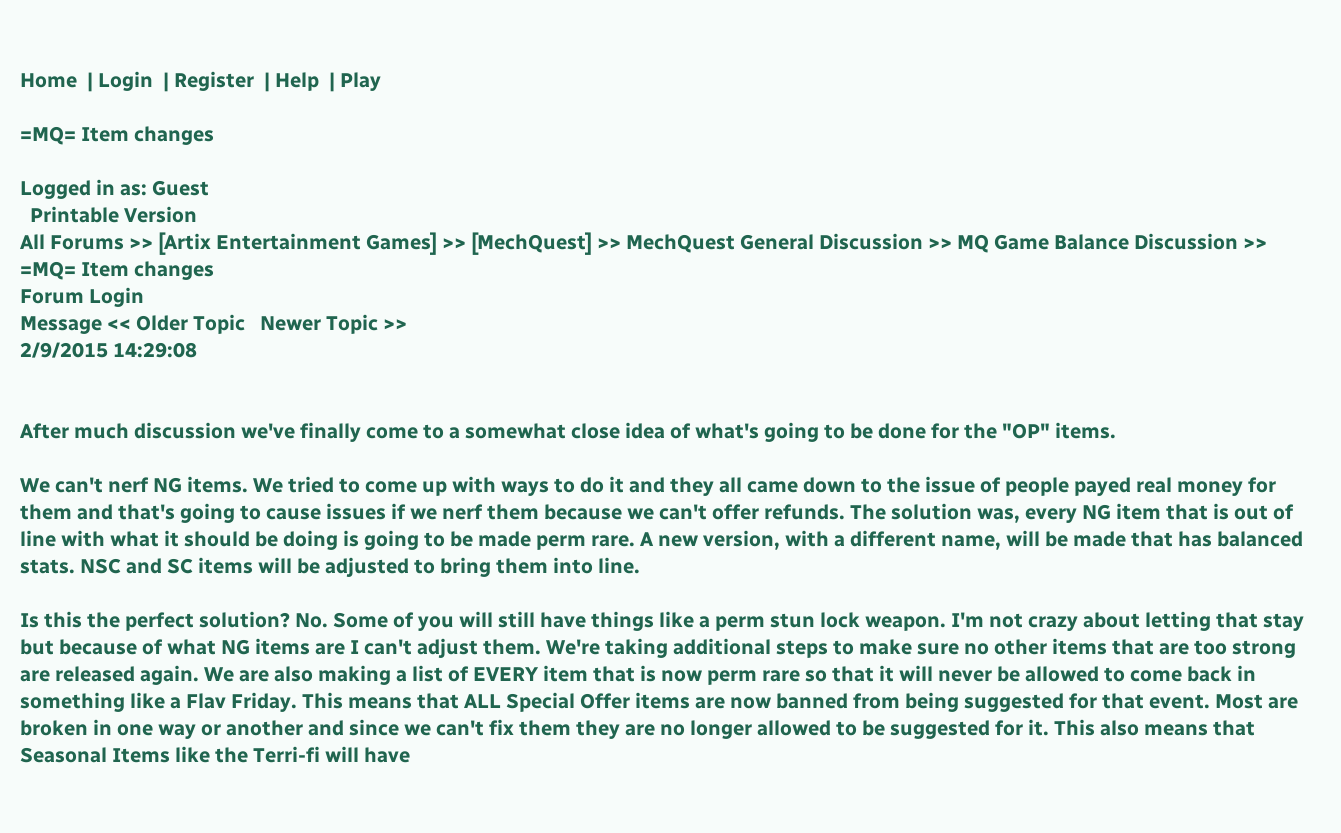Home  | Login  | Register  | Help  | Play

=MQ= Item changes

Logged in as: Guest
  Printable Version
All Forums >> [Artix Entertainment Games] >> [MechQuest] >> MechQuest General Discussion >> MQ Game Balance Discussion >> =MQ= Item changes
Forum Login
Message << Older Topic   Newer Topic >>
2/9/2015 14:29:08


After much discussion we've finally come to a somewhat close idea of what's going to be done for the "OP" items.

We can't nerf NG items. We tried to come up with ways to do it and they all came down to the issue of people payed real money for them and that's going to cause issues if we nerf them because we can't offer refunds. The solution was, every NG item that is out of line with what it should be doing is going to be made perm rare. A new version, with a different name, will be made that has balanced stats. NSC and SC items will be adjusted to bring them into line.

Is this the perfect solution? No. Some of you will still have things like a perm stun lock weapon. I'm not crazy about letting that stay but because of what NG items are I can't adjust them. We're taking additional steps to make sure no other items that are too strong are released again. We are also making a list of EVERY item that is now perm rare so that it will never be allowed to come back in something like a Flav Friday. This means that ALL Special Offer items are now banned from being suggested for that event. Most are broken in one way or another and since we can't fix them they are no longer allowed to be suggested for it. This also means that Seasonal Items like the Terri-fi will have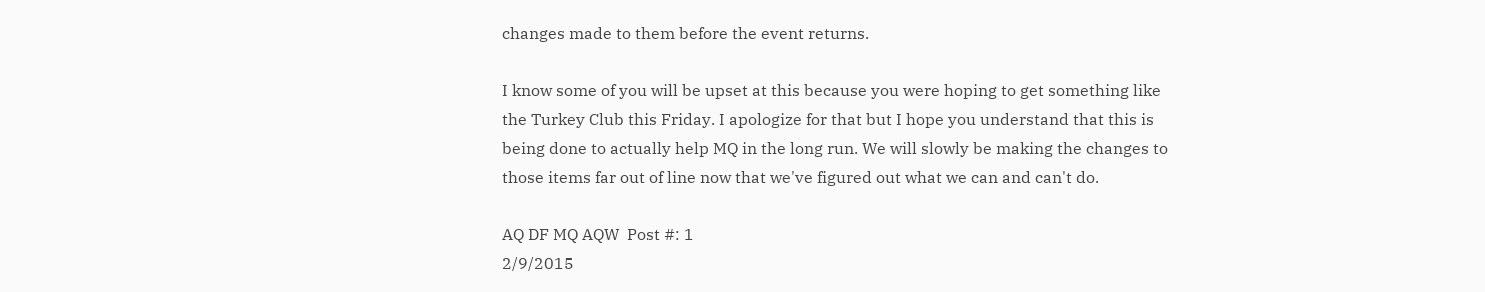changes made to them before the event returns.

I know some of you will be upset at this because you were hoping to get something like the Turkey Club this Friday. I apologize for that but I hope you understand that this is being done to actually help MQ in the long run. We will slowly be making the changes to those items far out of line now that we've figured out what we can and can't do.

AQ DF MQ AQW  Post #: 1
2/9/2015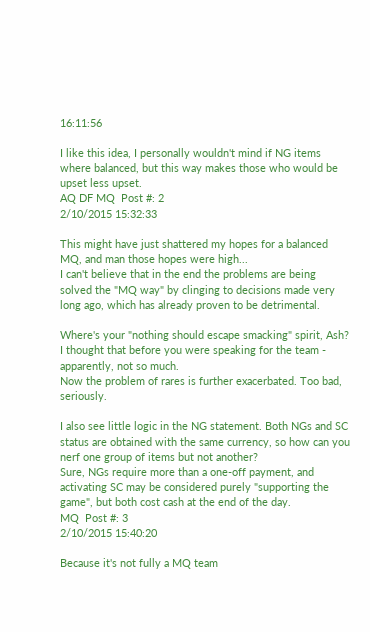16:11:56

I like this idea, I personally wouldn't mind if NG items where balanced, but this way makes those who would be upset less upset.
AQ DF MQ  Post #: 2
2/10/2015 15:32:33

This might have just shattered my hopes for a balanced MQ, and man those hopes were high...
I can't believe that in the end the problems are being solved the "MQ way" by clinging to decisions made very long ago, which has already proven to be detrimental.

Where's your "nothing should escape smacking" spirit, Ash? I thought that before you were speaking for the team - apparently, not so much.
Now the problem of rares is further exacerbated. Too bad, seriously.

I also see little logic in the NG statement. Both NGs and SC status are obtained with the same currency, so how can you nerf one group of items but not another?
Sure, NGs require more than a one-off payment, and activating SC may be considered purely "supporting the game", but both cost cash at the end of the day.
MQ  Post #: 3
2/10/2015 15:40:20

Because it's not fully a MQ team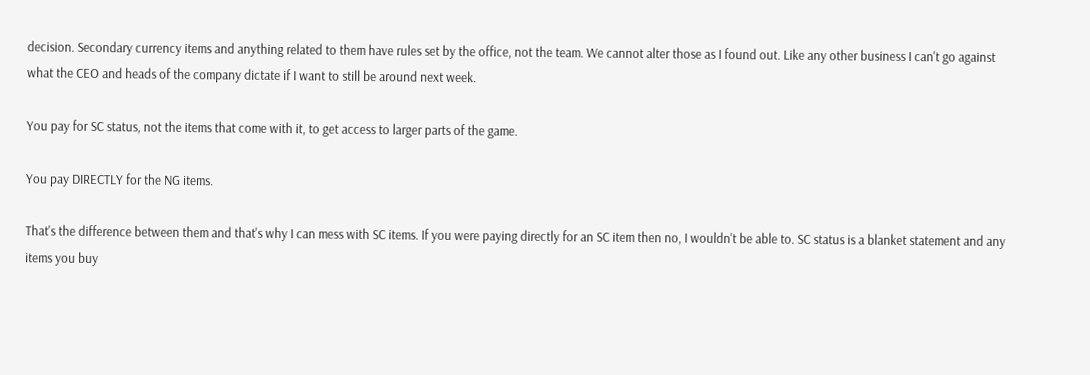decision. Secondary currency items and anything related to them have rules set by the office, not the team. We cannot alter those as I found out. Like any other business I can't go against what the CEO and heads of the company dictate if I want to still be around next week.

You pay for SC status, not the items that come with it, to get access to larger parts of the game.

You pay DIRECTLY for the NG items.

That's the difference between them and that's why I can mess with SC items. If you were paying directly for an SC item then no, I wouldn't be able to. SC status is a blanket statement and any items you buy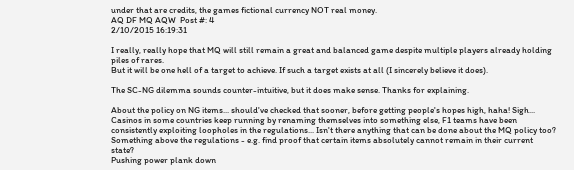under that are credits, the games fictional currency NOT real money.
AQ DF MQ AQW  Post #: 4
2/10/2015 16:19:31

I really, really hope that MQ will still remain a great and balanced game despite multiple players already holding piles of rares.
But it will be one hell of a target to achieve. If such a target exists at all (I sincerely believe it does).

The SC-NG dilemma sounds counter-intuitive, but it does make sense. Thanks for explaining.

About the policy on NG items... should've checked that sooner, before getting people's hopes high, haha! Sigh...
Casinos in some countries keep running by renaming themselves into something else, F1 teams have been consistently exploiting loopholes in the regulations... Isn't there anything that can be done about the MQ policy too? Something above the regulations - e.g. find proof that certain items absolutely cannot remain in their current state?
Pushing power plank down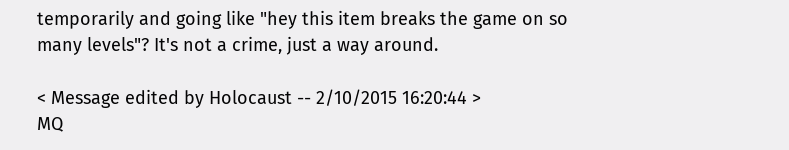temporarily and going like "hey this item breaks the game on so many levels"? It's not a crime, just a way around.

< Message edited by Holocaust -- 2/10/2015 16:20:44 >
MQ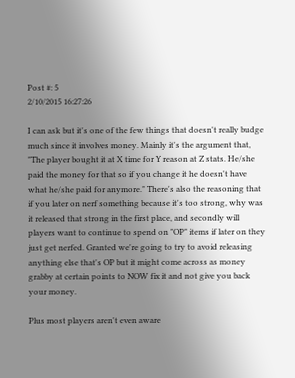Post #: 5
2/10/2015 16:27:26

I can ask but it's one of the few things that doesn't really budge much since it involves money. Mainly it's the argument that, "The player bought it at X time for Y reason at Z stats. He/she paid the money for that so if you change it he doesn't have what he/she paid for anymore." There's also the reasoning that if you later on nerf something because it's too strong, why was it released that strong in the first place, and secondly will players want to continue to spend on "OP" items if later on they just get nerfed. Granted we're going to try to avoid releasing anything else that's OP but it might come across as money grabby at certain points to NOW fix it and not give you back your money.

Plus most players aren't even aware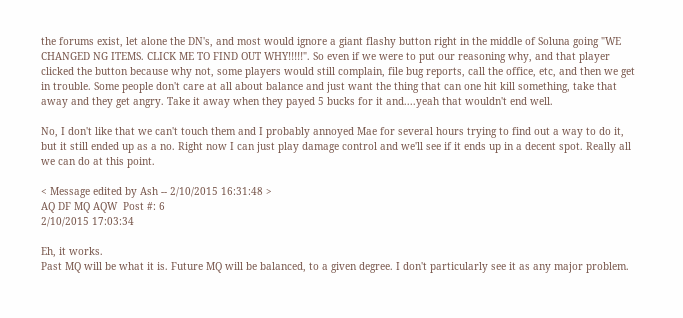the forums exist, let alone the DN's, and most would ignore a giant flashy button right in the middle of Soluna going "WE CHANGED NG ITEMS. CLICK ME TO FIND OUT WHY!!!!!". So even if we were to put our reasoning why, and that player clicked the button because why not, some players would still complain, file bug reports, call the office, etc, and then we get in trouble. Some people don't care at all about balance and just want the thing that can one hit kill something, take that away and they get angry. Take it away when they payed 5 bucks for it and....yeah that wouldn't end well.

No, I don't like that we can't touch them and I probably annoyed Mae for several hours trying to find out a way to do it, but it still ended up as a no. Right now I can just play damage control and we'll see if it ends up in a decent spot. Really all we can do at this point.

< Message edited by Ash -- 2/10/2015 16:31:48 >
AQ DF MQ AQW  Post #: 6
2/10/2015 17:03:34

Eh, it works.
Past MQ will be what it is. Future MQ will be balanced, to a given degree. I don't particularly see it as any major problem.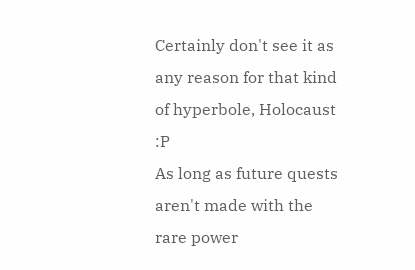Certainly don't see it as any reason for that kind of hyperbole, Holocaust :P
As long as future quests aren't made with the rare power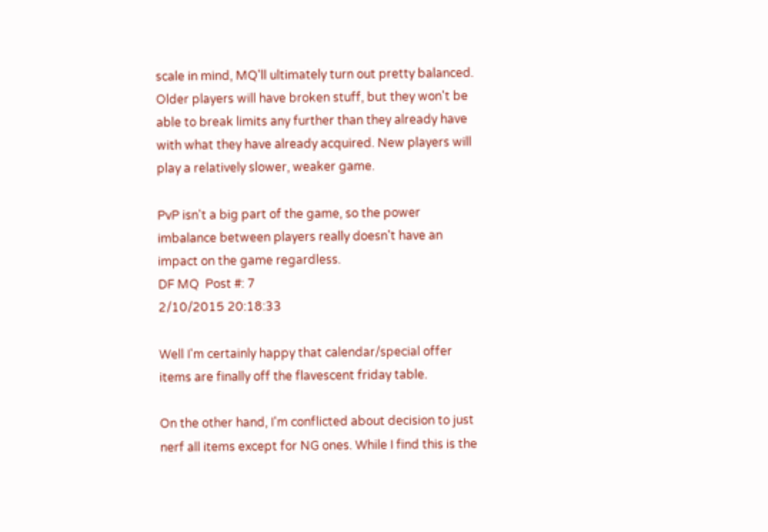scale in mind, MQ'll ultimately turn out pretty balanced. Older players will have broken stuff, but they won't be able to break limits any further than they already have with what they have already acquired. New players will play a relatively slower, weaker game.

PvP isn't a big part of the game, so the power imbalance between players really doesn't have an impact on the game regardless.
DF MQ  Post #: 7
2/10/2015 20:18:33

Well I'm certainly happy that calendar/special offer items are finally off the flavescent friday table.

On the other hand, I'm conflicted about decision to just nerf all items except for NG ones. While I find this is the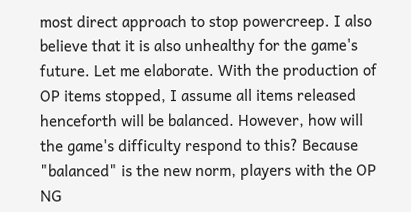most direct approach to stop powercreep. I also believe that it is also unhealthy for the game's future. Let me elaborate. With the production of OP items stopped, I assume all items released henceforth will be balanced. However, how will the game's difficulty respond to this? Because "balanced" is the new norm, players with the OP NG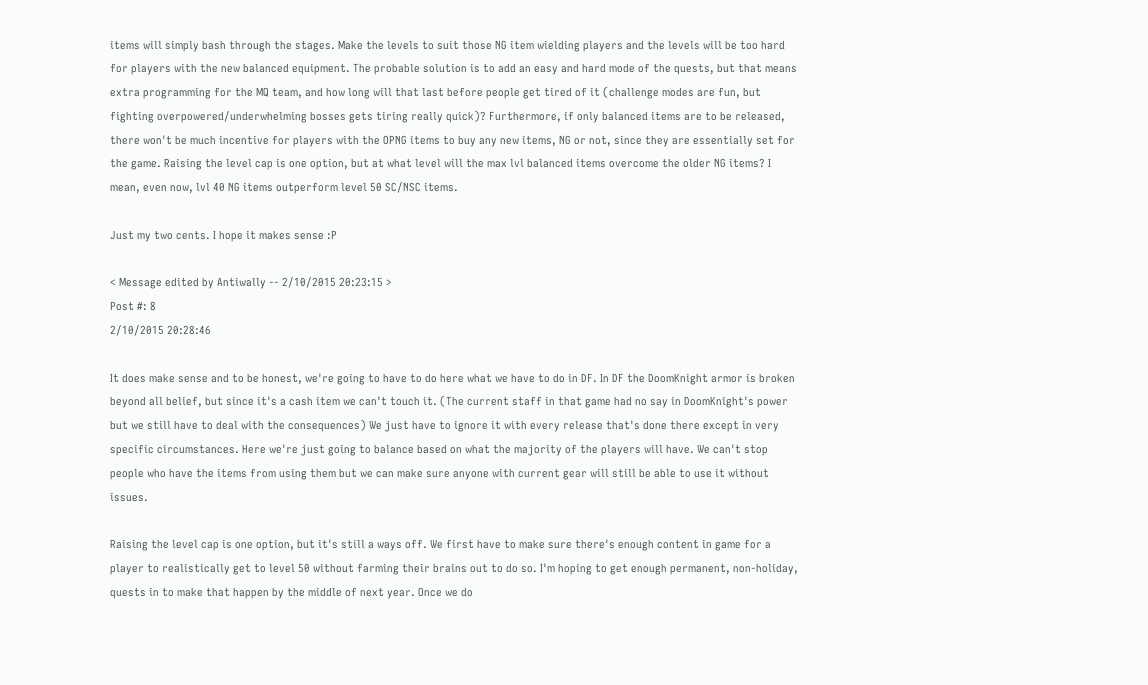items will simply bash through the stages. Make the levels to suit those NG item wielding players and the levels will be too hard for players with the new balanced equipment. The probable solution is to add an easy and hard mode of the quests, but that means extra programming for the MQ team, and how long will that last before people get tired of it (challenge modes are fun, but fighting overpowered/underwhelming bosses gets tiring really quick)? Furthermore, if only balanced items are to be released, there won't be much incentive for players with the OPNG items to buy any new items, NG or not, since they are essentially set for the game. Raising the level cap is one option, but at what level will the max lvl balanced items overcome the older NG items? I mean, even now, lvl 40 NG items outperform level 50 SC/NSC items.

Just my two cents. I hope it makes sense :P

< Message edited by Antiwally -- 2/10/2015 20:23:15 >
Post #: 8
2/10/2015 20:28:46

It does make sense and to be honest, we're going to have to do here what we have to do in DF. In DF the DoomKnight armor is broken beyond all belief, but since it's a cash item we can't touch it. (The current staff in that game had no say in DoomKnight's power but we still have to deal with the consequences) We just have to ignore it with every release that's done there except in very specific circumstances. Here we're just going to balance based on what the majority of the players will have. We can't stop people who have the items from using them but we can make sure anyone with current gear will still be able to use it without issues.

Raising the level cap is one option, but it's still a ways off. We first have to make sure there's enough content in game for a player to realistically get to level 50 without farming their brains out to do so. I'm hoping to get enough permanent, non-holiday, quests in to make that happen by the middle of next year. Once we do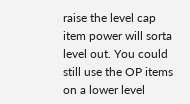raise the level cap item power will sorta level out. You could still use the OP items on a lower level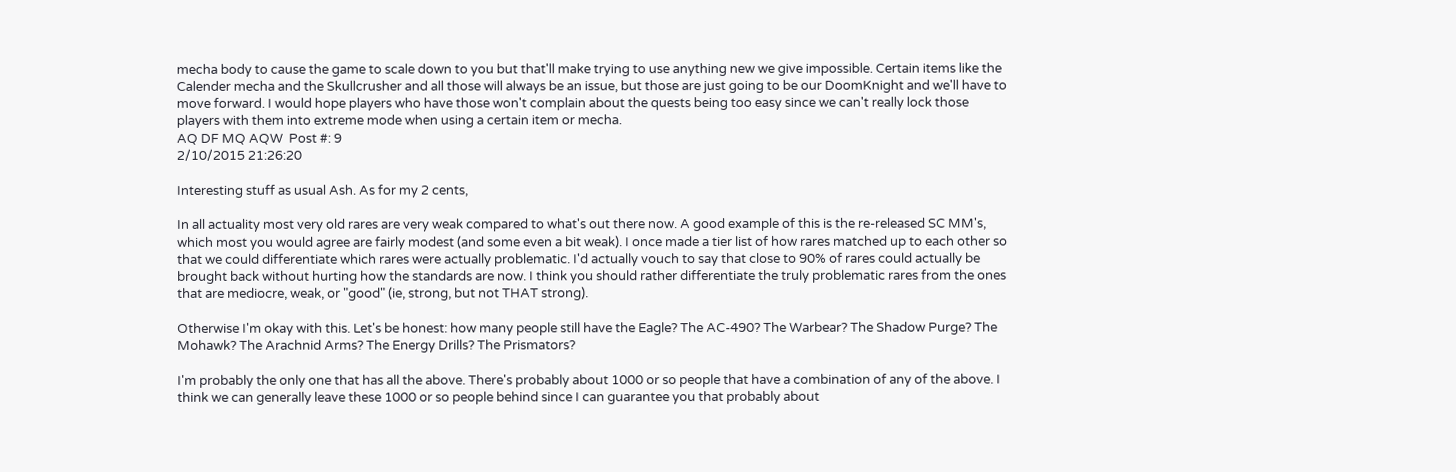mecha body to cause the game to scale down to you but that'll make trying to use anything new we give impossible. Certain items like the Calender mecha and the Skullcrusher and all those will always be an issue, but those are just going to be our DoomKnight and we'll have to move forward. I would hope players who have those won't complain about the quests being too easy since we can't really lock those players with them into extreme mode when using a certain item or mecha.
AQ DF MQ AQW  Post #: 9
2/10/2015 21:26:20

Interesting stuff as usual Ash. As for my 2 cents,

In all actuality most very old rares are very weak compared to what's out there now. A good example of this is the re-released SC MM's, which most you would agree are fairly modest (and some even a bit weak). I once made a tier list of how rares matched up to each other so that we could differentiate which rares were actually problematic. I'd actually vouch to say that close to 90% of rares could actually be brought back without hurting how the standards are now. I think you should rather differentiate the truly problematic rares from the ones that are mediocre, weak, or "good" (ie, strong, but not THAT strong).

Otherwise I'm okay with this. Let's be honest: how many people still have the Eagle? The AC-490? The Warbear? The Shadow Purge? The Mohawk? The Arachnid Arms? The Energy Drills? The Prismators?

I'm probably the only one that has all the above. There's probably about 1000 or so people that have a combination of any of the above. I think we can generally leave these 1000 or so people behind since I can guarantee you that probably about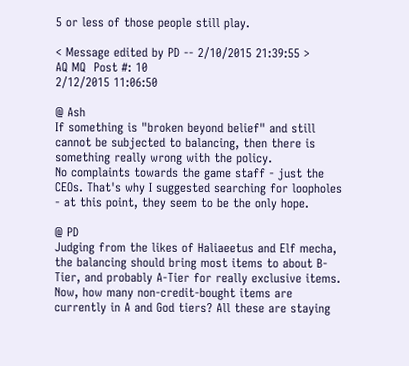5 or less of those people still play.

< Message edited by PD -- 2/10/2015 21:39:55 >
AQ MQ  Post #: 10
2/12/2015 11:06:50

@ Ash
If something is "broken beyond belief" and still cannot be subjected to balancing, then there is something really wrong with the policy.
No complaints towards the game staff - just the CEOs. That's why I suggested searching for loopholes - at this point, they seem to be the only hope.

@ PD
Judging from the likes of Haliaeetus and Elf mecha, the balancing should bring most items to about B-Tier, and probably A-Tier for really exclusive items.
Now, how many non-credit-bought items are currently in A and God tiers? All these are staying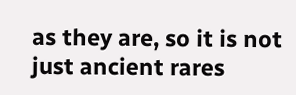as they are, so it is not just ancient rares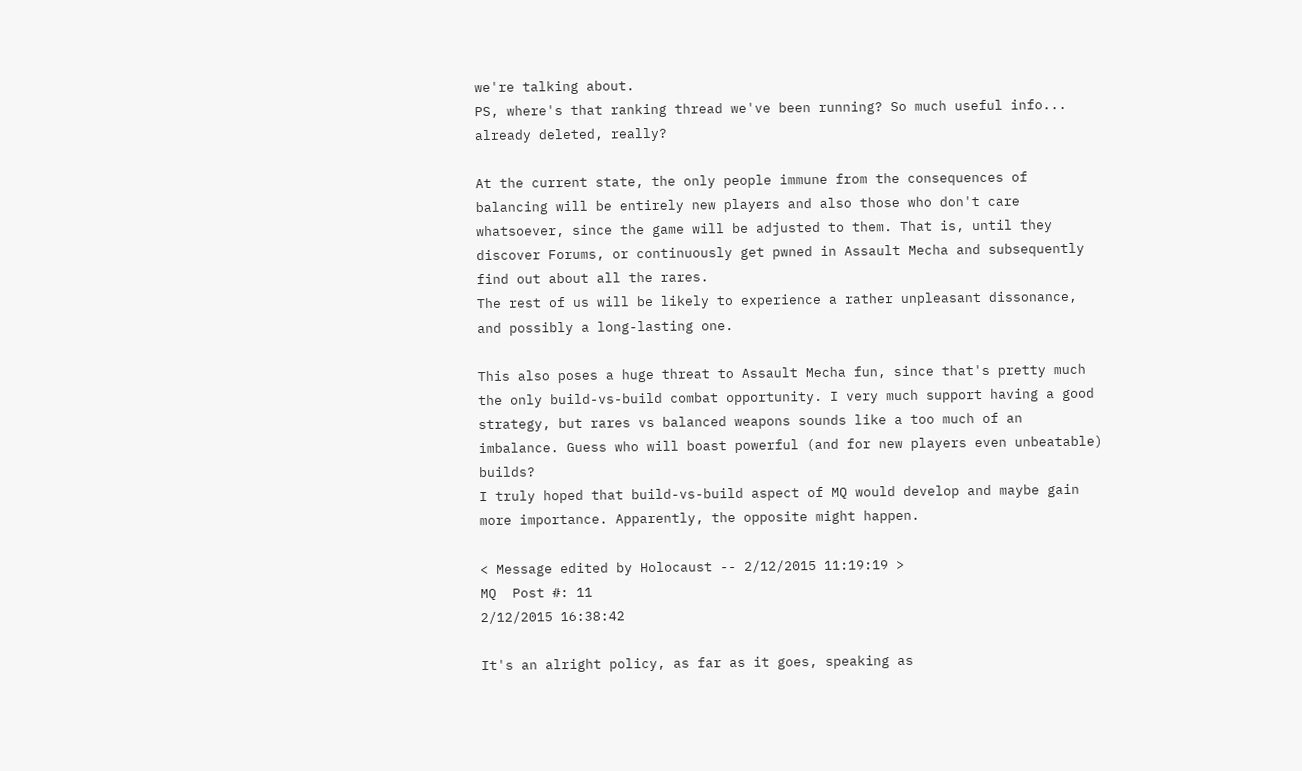we're talking about.
PS, where's that ranking thread we've been running? So much useful info... already deleted, really?

At the current state, the only people immune from the consequences of balancing will be entirely new players and also those who don't care whatsoever, since the game will be adjusted to them. That is, until they discover Forums, or continuously get pwned in Assault Mecha and subsequently find out about all the rares.
The rest of us will be likely to experience a rather unpleasant dissonance, and possibly a long-lasting one.

This also poses a huge threat to Assault Mecha fun, since that's pretty much the only build-vs-build combat opportunity. I very much support having a good strategy, but rares vs balanced weapons sounds like a too much of an imbalance. Guess who will boast powerful (and for new players even unbeatable) builds?
I truly hoped that build-vs-build aspect of MQ would develop and maybe gain more importance. Apparently, the opposite might happen.

< Message edited by Holocaust -- 2/12/2015 11:19:19 >
MQ  Post #: 11
2/12/2015 16:38:42

It's an alright policy, as far as it goes, speaking as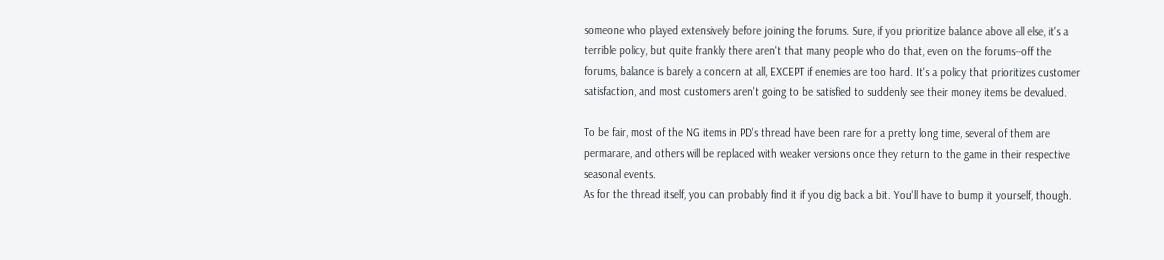someone who played extensively before joining the forums. Sure, if you prioritize balance above all else, it's a terrible policy, but quite frankly there aren't that many people who do that, even on the forums--off the forums, balance is barely a concern at all, EXCEPT if enemies are too hard. It's a policy that prioritizes customer satisfaction, and most customers aren't going to be satisfied to suddenly see their money items be devalued.

To be fair, most of the NG items in PD's thread have been rare for a pretty long time, several of them are permarare, and others will be replaced with weaker versions once they return to the game in their respective seasonal events.
As for the thread itself, you can probably find it if you dig back a bit. You'll have to bump it yourself, though.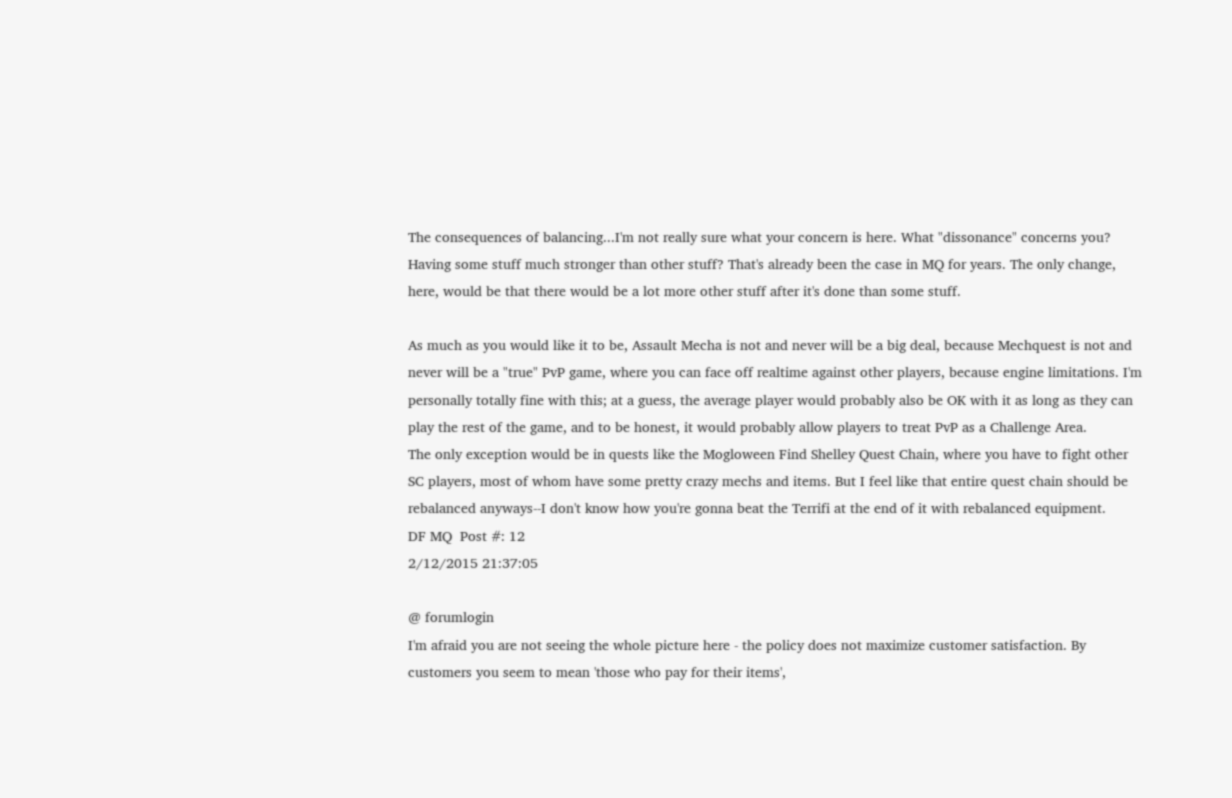The consequences of balancing...I'm not really sure what your concern is here. What "dissonance" concerns you? Having some stuff much stronger than other stuff? That's already been the case in MQ for years. The only change, here, would be that there would be a lot more other stuff after it's done than some stuff.

As much as you would like it to be, Assault Mecha is not and never will be a big deal, because Mechquest is not and never will be a "true" PvP game, where you can face off realtime against other players, because engine limitations. I'm personally totally fine with this; at a guess, the average player would probably also be OK with it as long as they can play the rest of the game, and to be honest, it would probably allow players to treat PvP as a Challenge Area.
The only exception would be in quests like the Mogloween Find Shelley Quest Chain, where you have to fight other SC players, most of whom have some pretty crazy mechs and items. But I feel like that entire quest chain should be rebalanced anyways--I don't know how you're gonna beat the Terrifi at the end of it with rebalanced equipment.
DF MQ  Post #: 12
2/12/2015 21:37:05

@ forumlogin
I'm afraid you are not seeing the whole picture here - the policy does not maximize customer satisfaction. By customers you seem to mean 'those who pay for their items',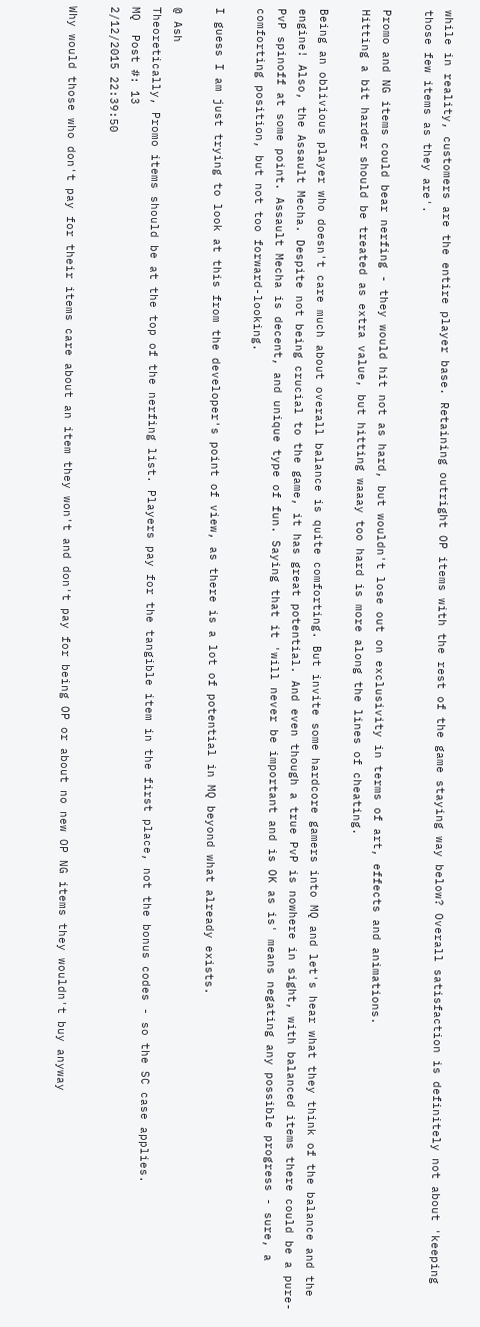while in reality, customers are the entire player base. Retaining outright OP items with the rest of the game staying way below? Overall satisfaction is definitely not about 'keeping those few items as they are'.

Promo and NG items could bear nerfing - they would hit not as hard, but wouldn't lose out on exclusivity in terms of art, effects and animations.
Hitting a bit harder should be treated as extra value, but hitting waaay too hard is more along the lines of cheating.

Being an oblivious player who doesn't care much about overall balance is quite comforting. But invite some hardcore gamers into MQ and let's hear what they think of the balance and the engine! Also, the Assault Mecha. Despite not being crucial to the game, it has great potential. And even though a true PvP is nowhere in sight, with balanced items there could be a pure-PvP spinoff at some point. Assault Mecha is decent, and unique type of fun. Saying that it 'will never be important and is OK as is' means negating any possible progress - sure, a comforting position, but not too forward-looking.

I guess I am just trying to look at this from the developer's point of view, as there is a lot of potential in MQ beyond what already exists.

@ Ash
Theoretically, Promo items should be at the top of the nerfing list. Players pay for the tangible item in the first place, not the bonus codes - so the SC case applies.
MQ  Post #: 13
2/12/2015 22:39:50

Why would those who don't pay for their items care about an item they won't and don't pay for being OP or about no new OP NG items they wouldn't buy anyway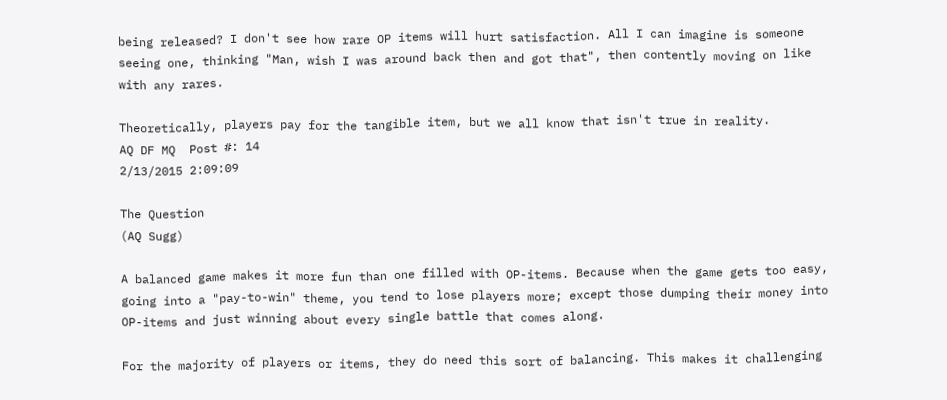being released? I don't see how rare OP items will hurt satisfaction. All I can imagine is someone seeing one, thinking "Man, wish I was around back then and got that", then contently moving on like with any rares.

Theoretically, players pay for the tangible item, but we all know that isn't true in reality.
AQ DF MQ  Post #: 14
2/13/2015 2:09:09

The Question
(AQ Sugg)

A balanced game makes it more fun than one filled with OP-items. Because when the game gets too easy, going into a "pay-to-win" theme, you tend to lose players more; except those dumping their money into OP-items and just winning about every single battle that comes along.

For the majority of players or items, they do need this sort of balancing. This makes it challenging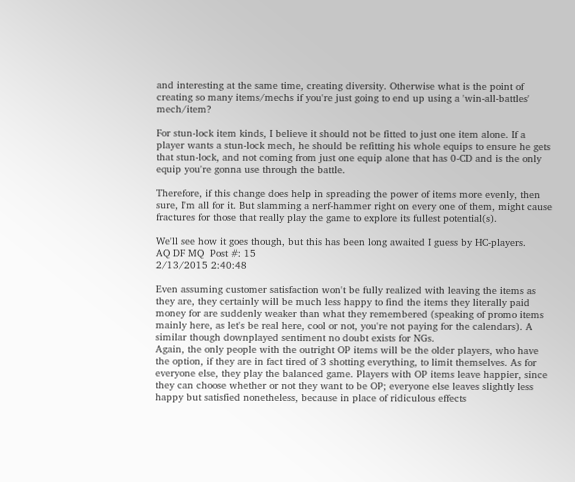and interesting at the same time, creating diversity. Otherwise what is the point of creating so many items/mechs if you're just going to end up using a 'win-all-battles' mech/item?

For stun-lock item kinds, I believe it should not be fitted to just one item alone. If a player wants a stun-lock mech, he should be refitting his whole equips to ensure he gets that stun-lock, and not coming from just one equip alone that has 0-CD and is the only equip you're gonna use through the battle.

Therefore, if this change does help in spreading the power of items more evenly, then sure, I'm all for it. But slamming a nerf-hammer right on every one of them, might cause fractures for those that really play the game to explore its fullest potential(s).

We'll see how it goes though, but this has been long awaited I guess by HC-players.
AQ DF MQ  Post #: 15
2/13/2015 2:40:48

Even assuming customer satisfaction won't be fully realized with leaving the items as they are, they certainly will be much less happy to find the items they literally paid money for are suddenly weaker than what they remembered (speaking of promo items mainly here, as let's be real here, cool or not, you're not paying for the calendars). A similar though downplayed sentiment no doubt exists for NGs.
Again, the only people with the outright OP items will be the older players, who have the option, if they are in fact tired of 3 shotting everything, to limit themselves. As for everyone else, they play the balanced game. Players with OP items leave happier, since they can choose whether or not they want to be OP; everyone else leaves slightly less happy but satisfied nonetheless, because in place of ridiculous effects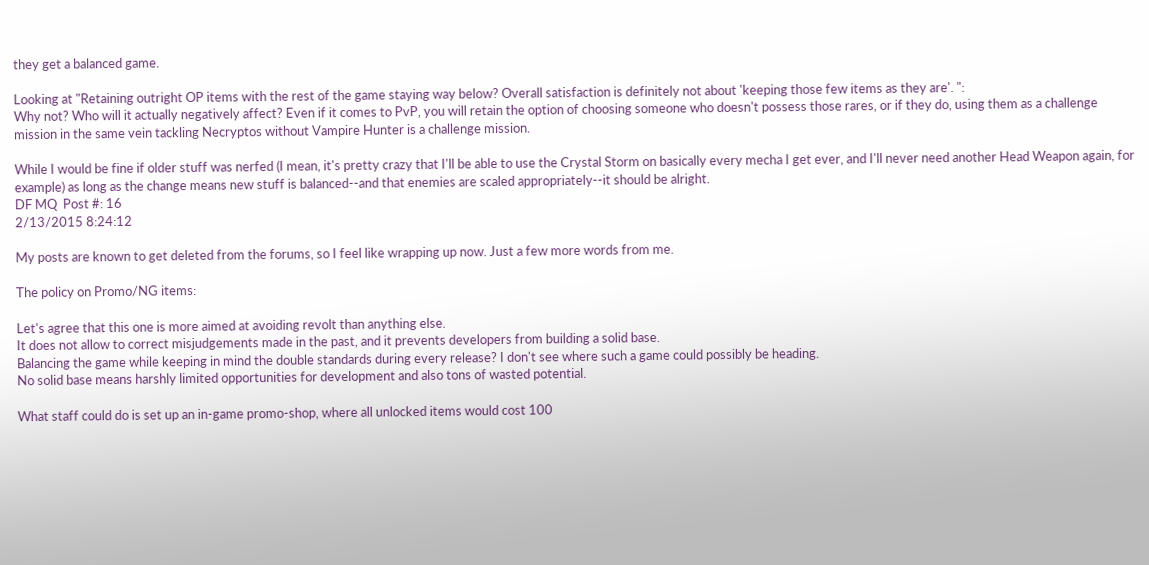they get a balanced game.

Looking at "Retaining outright OP items with the rest of the game staying way below? Overall satisfaction is definitely not about 'keeping those few items as they are'. ":
Why not? Who will it actually negatively affect? Even if it comes to PvP, you will retain the option of choosing someone who doesn't possess those rares, or if they do, using them as a challenge mission in the same vein tackling Necryptos without Vampire Hunter is a challenge mission.

While I would be fine if older stuff was nerfed (I mean, it's pretty crazy that I'll be able to use the Crystal Storm on basically every mecha I get ever, and I'll never need another Head Weapon again, for example) as long as the change means new stuff is balanced--and that enemies are scaled appropriately--it should be alright.
DF MQ  Post #: 16
2/13/2015 8:24:12

My posts are known to get deleted from the forums, so I feel like wrapping up now. Just a few more words from me.

The policy on Promo/NG items:

Let's agree that this one is more aimed at avoiding revolt than anything else.
It does not allow to correct misjudgements made in the past, and it prevents developers from building a solid base.
Balancing the game while keeping in mind the double standards during every release? I don't see where such a game could possibly be heading.
No solid base means harshly limited opportunities for development and also tons of wasted potential.

What staff could do is set up an in-game promo-shop, where all unlocked items would cost 100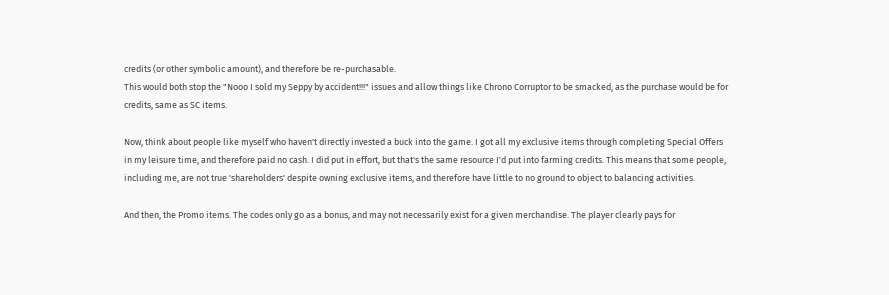credits (or other symbolic amount), and therefore be re-purchasable.
This would both stop the "Nooo I sold my Seppy by accident!!!" issues and allow things like Chrono Corruptor to be smacked, as the purchase would be for credits, same as SC items.

Now, think about people like myself who haven't directly invested a buck into the game. I got all my exclusive items through completing Special Offers in my leisure time, and therefore paid no cash. I did put in effort, but that's the same resource I'd put into farming credits. This means that some people, including me, are not true 'shareholders' despite owning exclusive items, and therefore have little to no ground to object to balancing activities.

And then, the Promo items. The codes only go as a bonus, and may not necessarily exist for a given merchandise. The player clearly pays for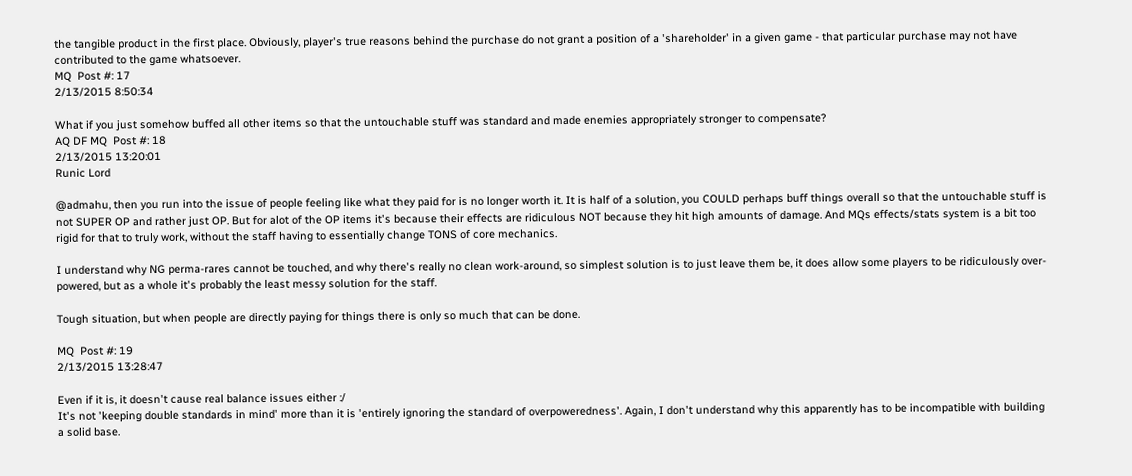the tangible product in the first place. Obviously, player's true reasons behind the purchase do not grant a position of a 'shareholder' in a given game - that particular purchase may not have contributed to the game whatsoever.
MQ  Post #: 17
2/13/2015 8:50:34

What if you just somehow buffed all other items so that the untouchable stuff was standard and made enemies appropriately stronger to compensate?
AQ DF MQ  Post #: 18
2/13/2015 13:20:01
Runic Lord

@admahu, then you run into the issue of people feeling like what they paid for is no longer worth it. It is half of a solution, you COULD perhaps buff things overall so that the untouchable stuff is not SUPER OP and rather just OP. But for alot of the OP items it's because their effects are ridiculous NOT because they hit high amounts of damage. And MQs effects/stats system is a bit too rigid for that to truly work, without the staff having to essentially change TONS of core mechanics.

I understand why NG perma-rares cannot be touched, and why there's really no clean work-around, so simplest solution is to just leave them be, it does allow some players to be ridiculously over-powered, but as a whole it's probably the least messy solution for the staff.

Tough situation, but when people are directly paying for things there is only so much that can be done.

MQ  Post #: 19
2/13/2015 13:28:47

Even if it is, it doesn't cause real balance issues either :/
It's not 'keeping double standards in mind' more than it is 'entirely ignoring the standard of overpoweredness'. Again, I don't understand why this apparently has to be incompatible with building a solid base.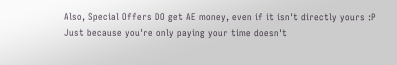Also, Special Offers DO get AE money, even if it isn't directly yours :P
Just because you're only paying your time doesn't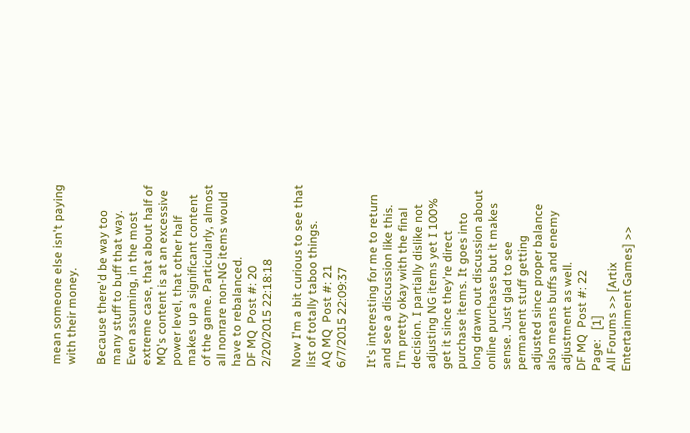mean someone else isn't paying with their money.

Because there'd be way too many stuff to buff that way. Even assuming, in the most extreme case, that about half of MQ's content is at an excessive power level, that other half makes up a significant content of the game. Particularly, almost all nonrare non-NG items would have to rebalanced.
DF MQ  Post #: 20
2/20/2015 22:18:18

Now I'm a bit curious to see that list of totally taboo things.
AQ MQ  Post #: 21
6/7/2015 22:09:37

It's interesting for me to return and see a discussion like this. I'm pretty okay with the final decision. I partially dislike not adjusting NG items yet I 100% get it since they're direct purchase items. It goes into long drawn out discussion about online purchases but it makes sense. Just glad to see permanent stuff getting adjusted since proper balance also means buffs and enemy adjustment as well.
DF MQ  Post #: 22
Page:   [1]
All Forums >> [Artix Entertainment Games] >>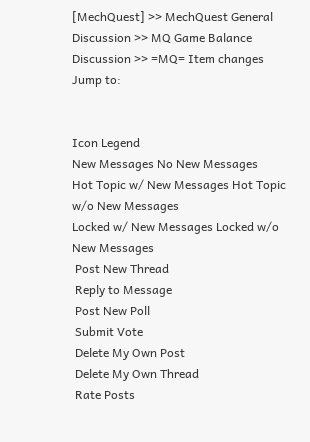[MechQuest] >> MechQuest General Discussion >> MQ Game Balance Discussion >> =MQ= Item changes
Jump to:


Icon Legend
New Messages No New Messages
Hot Topic w/ New Messages Hot Topic w/o New Messages
Locked w/ New Messages Locked w/o New Messages
 Post New Thread
 Reply to Message
 Post New Poll
 Submit Vote
 Delete My Own Post
 Delete My Own Thread
 Rate Posts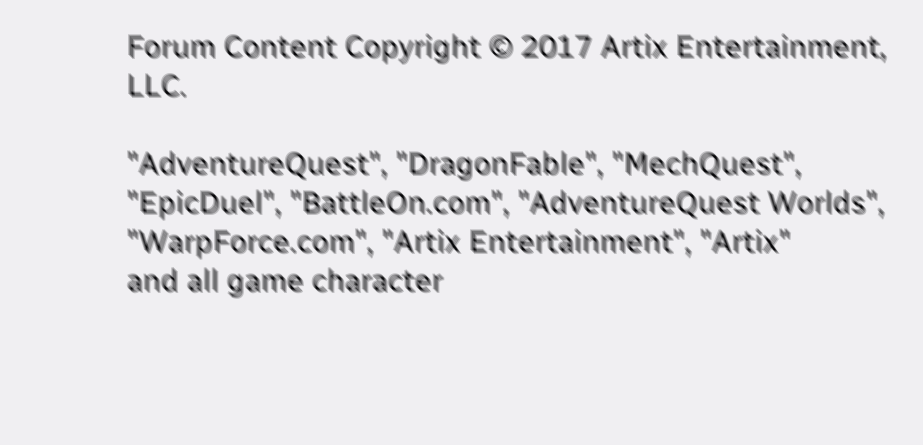Forum Content Copyright © 2017 Artix Entertainment, LLC.

"AdventureQuest", "DragonFable", "MechQuest", "EpicDuel", "BattleOn.com", "AdventureQuest Worlds", "WarpForce.com", "Artix Entertainment", "Artix"
and all game character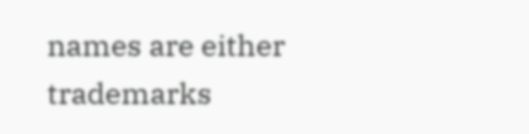names are either trademarks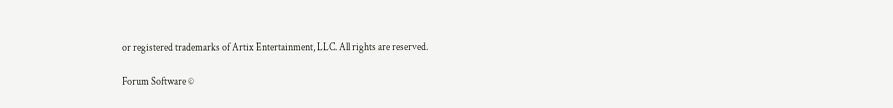or registered trademarks of Artix Entertainment, LLC. All rights are reserved.

Forum Software ©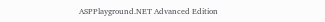ASPPlayground.NET Advanced Edition